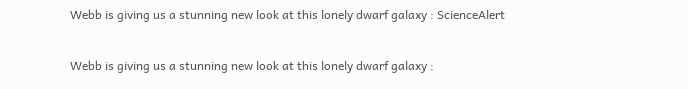Webb is giving us a stunning new look at this lonely dwarf galaxy : ScienceAlert

Webb is giving us a stunning new look at this lonely dwarf galaxy :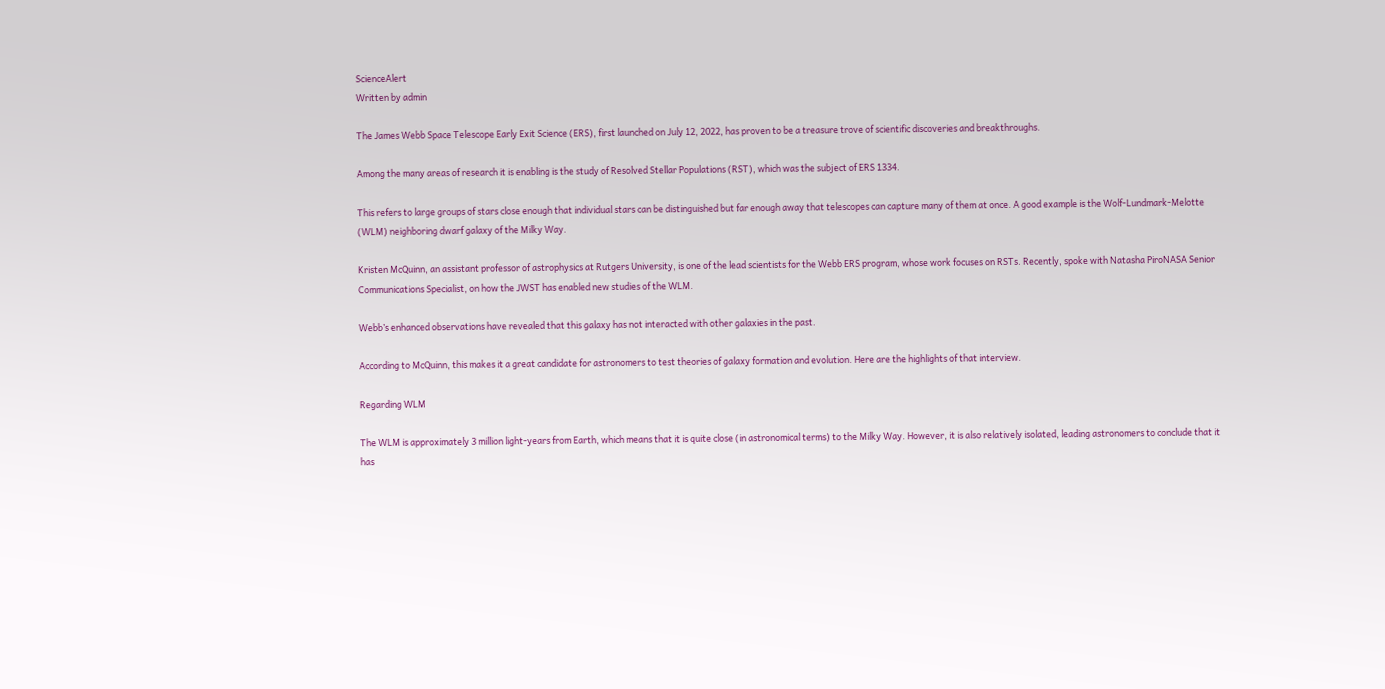ScienceAlert
Written by admin

The James Webb Space Telescope Early Exit Science (ERS), first launched on July 12, 2022, has proven to be a treasure trove of scientific discoveries and breakthroughs.

Among the many areas of research it is enabling is the study of Resolved Stellar Populations (RST), which was the subject of ERS 1334.

This refers to large groups of stars close enough that individual stars can be distinguished but far enough away that telescopes can capture many of them at once. A good example is the Wolf-Lundmark-Melotte (WLM) neighboring dwarf galaxy of the Milky Way.

Kristen McQuinn, an assistant professor of astrophysics at Rutgers University, is one of the lead scientists for the Webb ERS program, whose work focuses on RSTs. Recently, spoke with Natasha PiroNASA Senior Communications Specialist, on how the JWST has enabled new studies of the WLM.

Webb’s enhanced observations have revealed that this galaxy has not interacted with other galaxies in the past.

According to McQuinn, this makes it a great candidate for astronomers to test theories of galaxy formation and evolution. Here are the highlights of that interview.

Regarding WLM

The WLM is approximately 3 million light-years from Earth, which means that it is quite close (in astronomical terms) to the Milky Way. However, it is also relatively isolated, leading astronomers to conclude that it has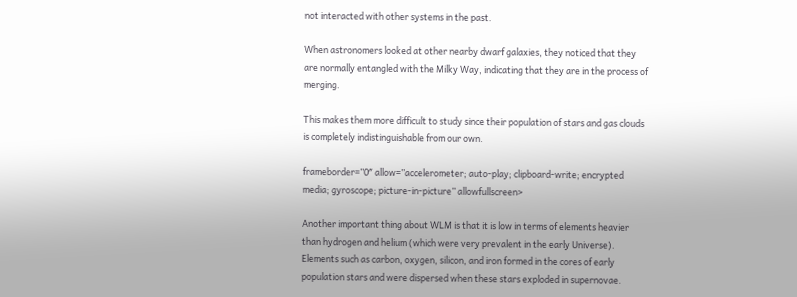not interacted with other systems in the past.

When astronomers looked at other nearby dwarf galaxies, they noticed that they are normally entangled with the Milky Way, indicating that they are in the process of merging.

This makes them more difficult to study since their population of stars and gas clouds is completely indistinguishable from our own.

frameborder=”0″ allow=”accelerometer; auto-play; clipboard-write; encrypted media; gyroscope; picture-in-picture” allowfullscreen>

Another important thing about WLM is that it is low in terms of elements heavier than hydrogen and helium (which were very prevalent in the early Universe). Elements such as carbon, oxygen, silicon, and iron formed in the cores of early population stars and were dispersed when these stars exploded in supernovae.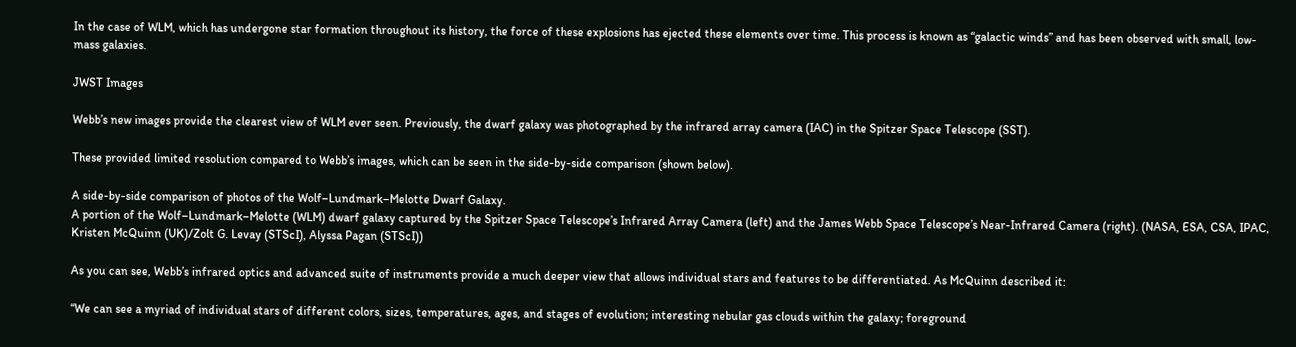In the case of WLM, which has undergone star formation throughout its history, the force of these explosions has ejected these elements over time. This process is known as “galactic winds” and has been observed with small, low-mass galaxies.

JWST Images

Webb’s new images provide the clearest view of WLM ever seen. Previously, the dwarf galaxy was photographed by the infrared array camera (IAC) in the Spitzer Space Telescope (SST).

These provided limited resolution compared to Webb’s images, which can be seen in the side-by-side comparison (shown below).

A side-by-side comparison of photos of the Wolf–Lundmark–Melotte Dwarf Galaxy.
A portion of the Wolf–Lundmark–Melotte (WLM) dwarf galaxy captured by the Spitzer Space Telescope’s Infrared Array Camera (left) and the James Webb Space Telescope’s Near-Infrared Camera (right). (NASA, ESA, CSA, IPAC, Kristen McQuinn (UK)/Zolt G. Levay (STScI), Alyssa Pagan (STScI))

As you can see, Webb’s infrared optics and advanced suite of instruments provide a much deeper view that allows individual stars and features to be differentiated. As McQuinn described it:

“We can see a myriad of individual stars of different colors, sizes, temperatures, ages, and stages of evolution; interesting nebular gas clouds within the galaxy; foreground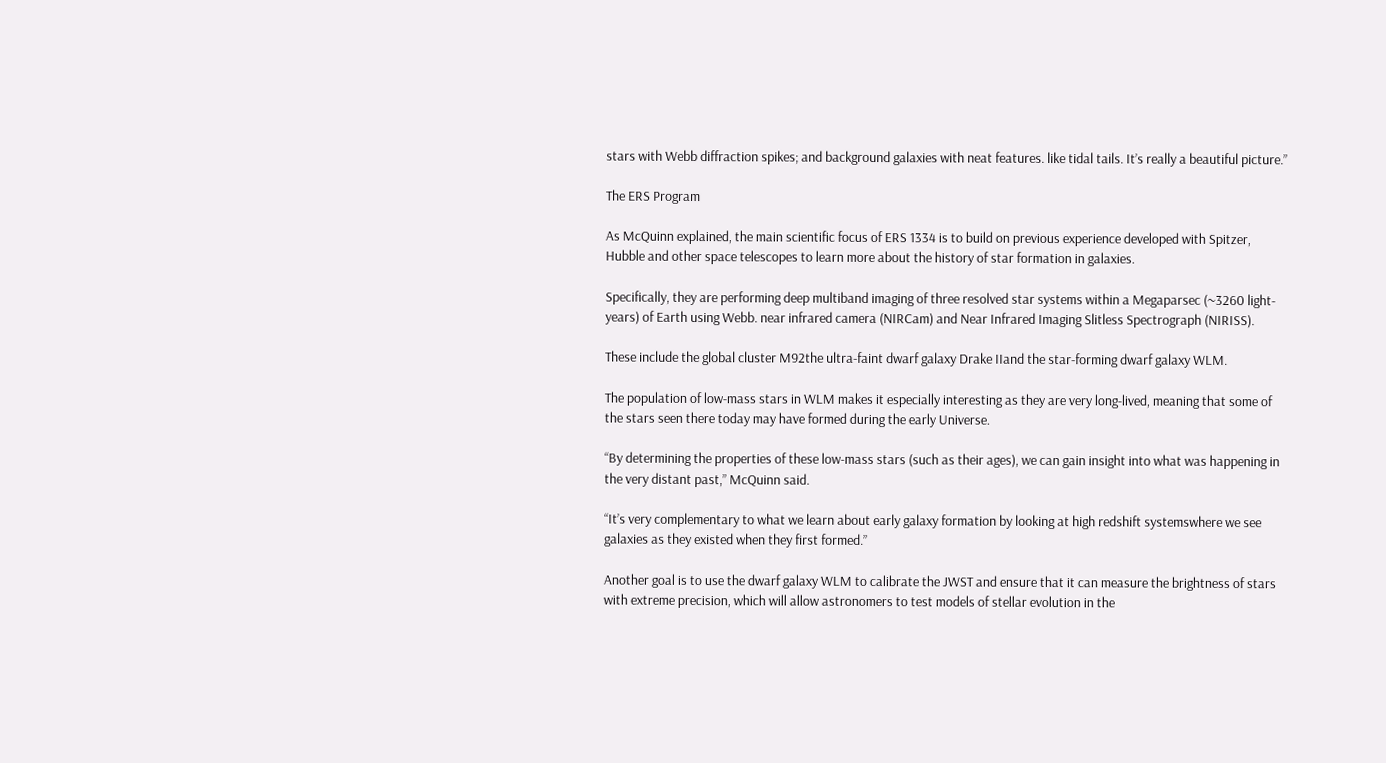stars with Webb diffraction spikes; and background galaxies with neat features. like tidal tails. It’s really a beautiful picture.”

The ERS Program

As McQuinn explained, the main scientific focus of ERS 1334 is to build on previous experience developed with Spitzer, Hubble and other space telescopes to learn more about the history of star formation in galaxies.

Specifically, they are performing deep multiband imaging of three resolved star systems within a Megaparsec (~3260 light-years) of Earth using Webb. near infrared camera (NIRCam) and Near Infrared Imaging Slitless Spectrograph (NIRISS).

These include the global cluster M92the ultra-faint dwarf galaxy Drake IIand the star-forming dwarf galaxy WLM.

The population of low-mass stars in WLM makes it especially interesting as they are very long-lived, meaning that some of the stars seen there today may have formed during the early Universe.

“By determining the properties of these low-mass stars (such as their ages), we can gain insight into what was happening in the very distant past,” McQuinn said.

“It’s very complementary to what we learn about early galaxy formation by looking at high redshift systemswhere we see galaxies as they existed when they first formed.”

Another goal is to use the dwarf galaxy WLM to calibrate the JWST and ensure that it can measure the brightness of stars with extreme precision, which will allow astronomers to test models of stellar evolution in the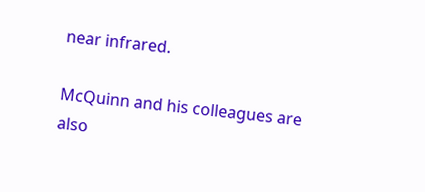near infrared.

McQuinn and his colleagues are also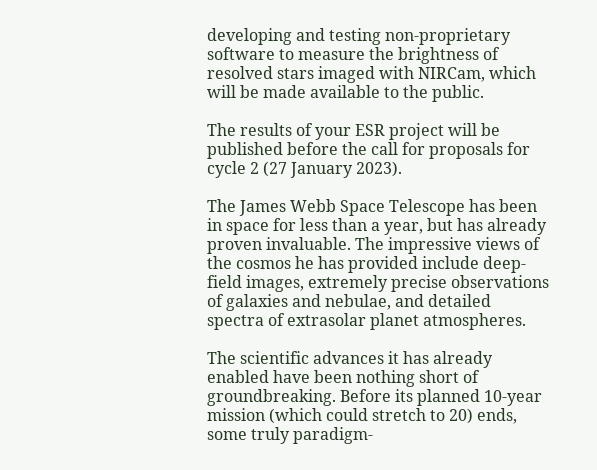developing and testing non-proprietary software to measure the brightness of resolved stars imaged with NIRCam, which will be made available to the public.

The results of your ESR project will be published before the call for proposals for cycle 2 (27 January 2023).

The James Webb Space Telescope has been in space for less than a year, but has already proven invaluable. The impressive views of the cosmos he has provided include deep-field images, extremely precise observations of galaxies and nebulae, and detailed spectra of extrasolar planet atmospheres.

The scientific advances it has already enabled have been nothing short of groundbreaking. Before its planned 10-year mission (which could stretch to 20) ends, some truly paradigm-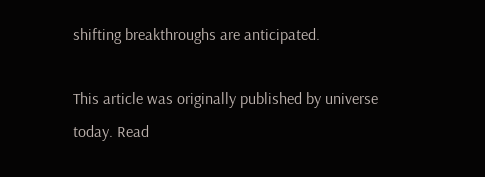shifting breakthroughs are anticipated.

This article was originally published by universe today. Read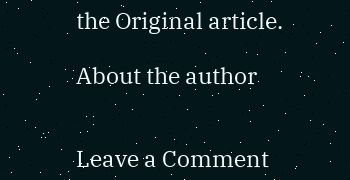the Original article.

About the author


Leave a Comment